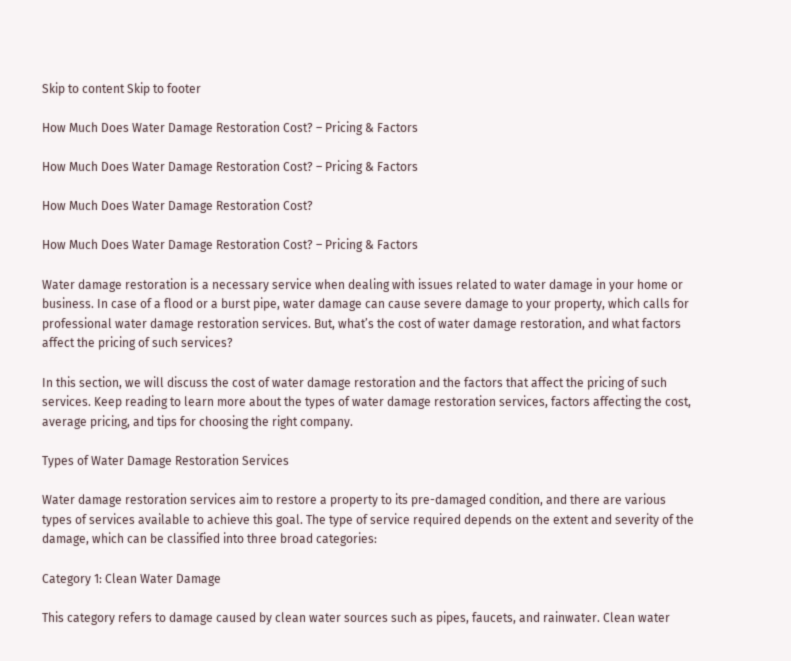Skip to content Skip to footer

How Much Does Water Damage Restoration Cost? – Pricing & Factors

How Much Does Water Damage Restoration Cost? – Pricing & Factors

How Much Does Water Damage Restoration Cost?

How Much Does Water Damage Restoration Cost? – Pricing & Factors

Water damage restoration is a necessary service when dealing with issues related to water damage in your home or business. In case of a flood or a burst pipe, water damage can cause severe damage to your property, which calls for professional water damage restoration services. But, what’s the cost of water damage restoration, and what factors affect the pricing of such services?

In this section, we will discuss the cost of water damage restoration and the factors that affect the pricing of such services. Keep reading to learn more about the types of water damage restoration services, factors affecting the cost, average pricing, and tips for choosing the right company.

Types of Water Damage Restoration Services

Water damage restoration services aim to restore a property to its pre-damaged condition, and there are various types of services available to achieve this goal. The type of service required depends on the extent and severity of the damage, which can be classified into three broad categories:

Category 1: Clean Water Damage

This category refers to damage caused by clean water sources such as pipes, faucets, and rainwater. Clean water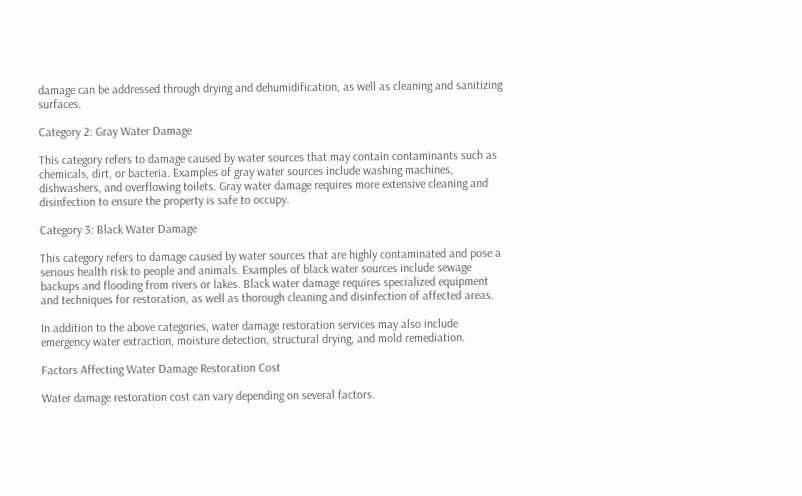damage can be addressed through drying and dehumidification, as well as cleaning and sanitizing surfaces.

Category 2: Gray Water Damage

This category refers to damage caused by water sources that may contain contaminants such as chemicals, dirt, or bacteria. Examples of gray water sources include washing machines, dishwashers, and overflowing toilets. Gray water damage requires more extensive cleaning and disinfection to ensure the property is safe to occupy.

Category 3: Black Water Damage

This category refers to damage caused by water sources that are highly contaminated and pose a serious health risk to people and animals. Examples of black water sources include sewage backups and flooding from rivers or lakes. Black water damage requires specialized equipment and techniques for restoration, as well as thorough cleaning and disinfection of affected areas.

In addition to the above categories, water damage restoration services may also include emergency water extraction, moisture detection, structural drying, and mold remediation.

Factors Affecting Water Damage Restoration Cost

Water damage restoration cost can vary depending on several factors.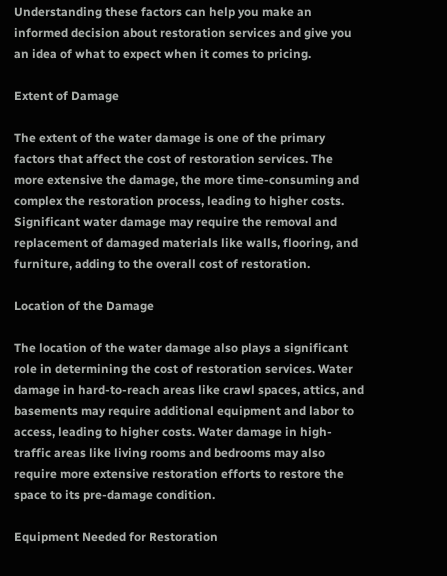Understanding these factors can help you make an informed decision about restoration services and give you an idea of what to expect when it comes to pricing.

Extent of Damage

The extent of the water damage is one of the primary factors that affect the cost of restoration services. The more extensive the damage, the more time-consuming and complex the restoration process, leading to higher costs. Significant water damage may require the removal and replacement of damaged materials like walls, flooring, and furniture, adding to the overall cost of restoration.

Location of the Damage

The location of the water damage also plays a significant role in determining the cost of restoration services. Water damage in hard-to-reach areas like crawl spaces, attics, and basements may require additional equipment and labor to access, leading to higher costs. Water damage in high-traffic areas like living rooms and bedrooms may also require more extensive restoration efforts to restore the space to its pre-damage condition.

Equipment Needed for Restoration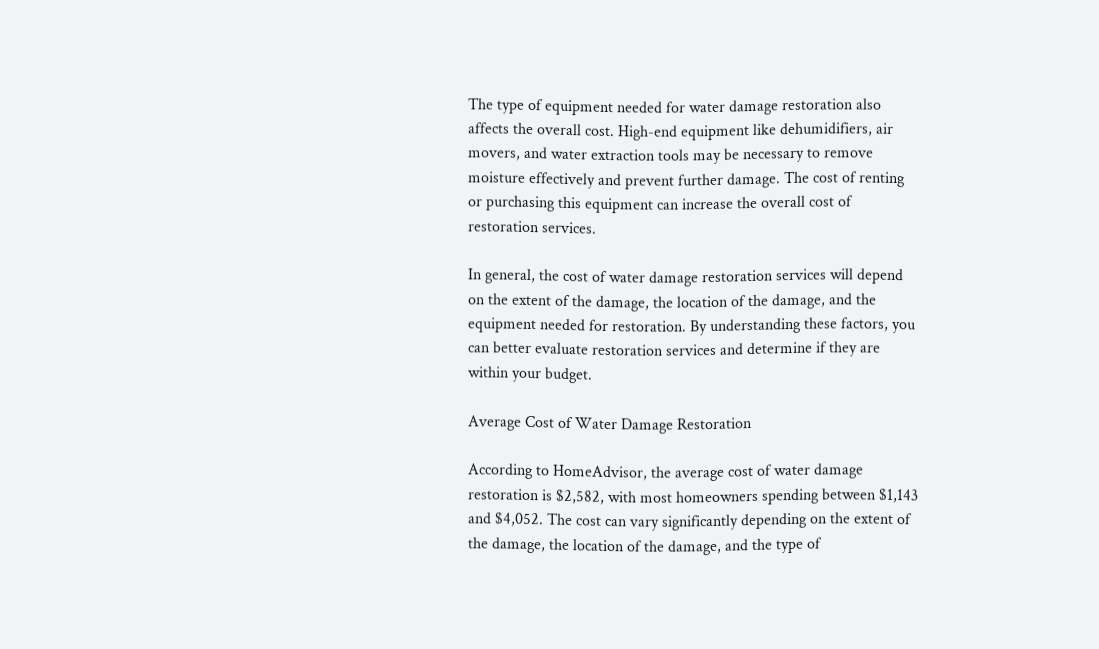The type of equipment needed for water damage restoration also affects the overall cost. High-end equipment like dehumidifiers, air movers, and water extraction tools may be necessary to remove moisture effectively and prevent further damage. The cost of renting or purchasing this equipment can increase the overall cost of restoration services.

In general, the cost of water damage restoration services will depend on the extent of the damage, the location of the damage, and the equipment needed for restoration. By understanding these factors, you can better evaluate restoration services and determine if they are within your budget.

Average Cost of Water Damage Restoration

According to HomeAdvisor, the average cost of water damage restoration is $2,582, with most homeowners spending between $1,143 and $4,052. The cost can vary significantly depending on the extent of the damage, the location of the damage, and the type of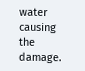water causing the damage.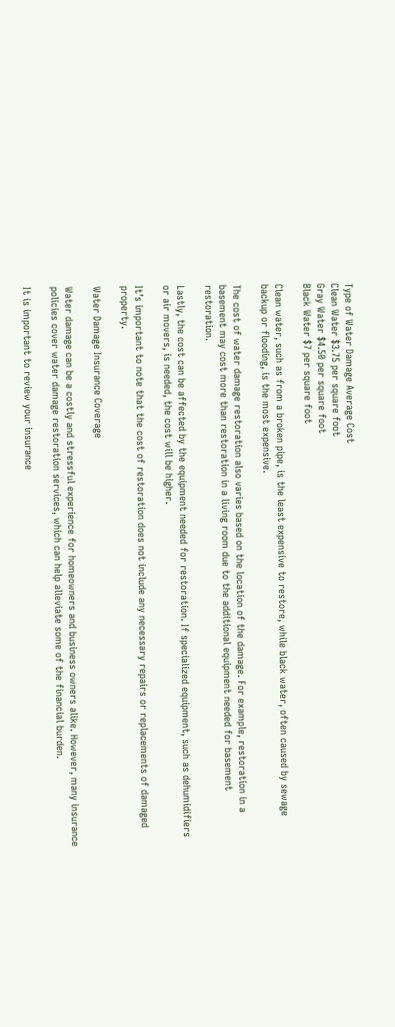Type of Water Damage Average Cost
Clean Water $3.75 per square foot
Gray Water $4.50 per square foot
Black Water $7 per square foot

Clean water, such as from a broken pipe, is the least expensive to restore, while black water, often caused by sewage backup or flooding, is the most expensive.

The cost of water damage restoration also varies based on the location of the damage. For example, restoration in a basement may cost more than restoration in a living room due to the additional equipment needed for basement restoration.

Lastly, the cost can be affected by the equipment needed for restoration. If specialized equipment, such as dehumidifiers or air movers, is needed, the cost will be higher.

It’s important to note that the cost of restoration does not include any necessary repairs or replacements of damaged property.

Water Damage Insurance Coverage

Water damage can be a costly and stressful experience for homeowners and business owners alike. However, many insurance policies cover water damage restoration services, which can help alleviate some of the financial burden.

It is important to review your insurance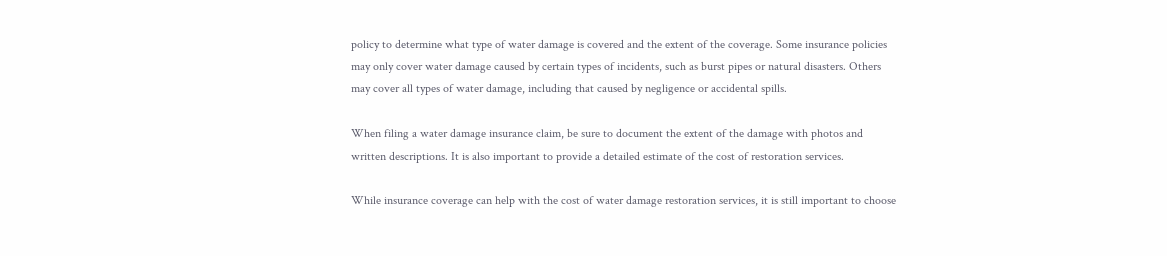policy to determine what type of water damage is covered and the extent of the coverage. Some insurance policies may only cover water damage caused by certain types of incidents, such as burst pipes or natural disasters. Others may cover all types of water damage, including that caused by negligence or accidental spills.

When filing a water damage insurance claim, be sure to document the extent of the damage with photos and written descriptions. It is also important to provide a detailed estimate of the cost of restoration services.

While insurance coverage can help with the cost of water damage restoration services, it is still important to choose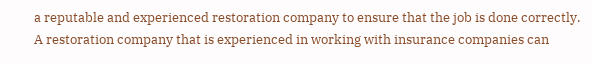a reputable and experienced restoration company to ensure that the job is done correctly. A restoration company that is experienced in working with insurance companies can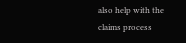also help with the claims process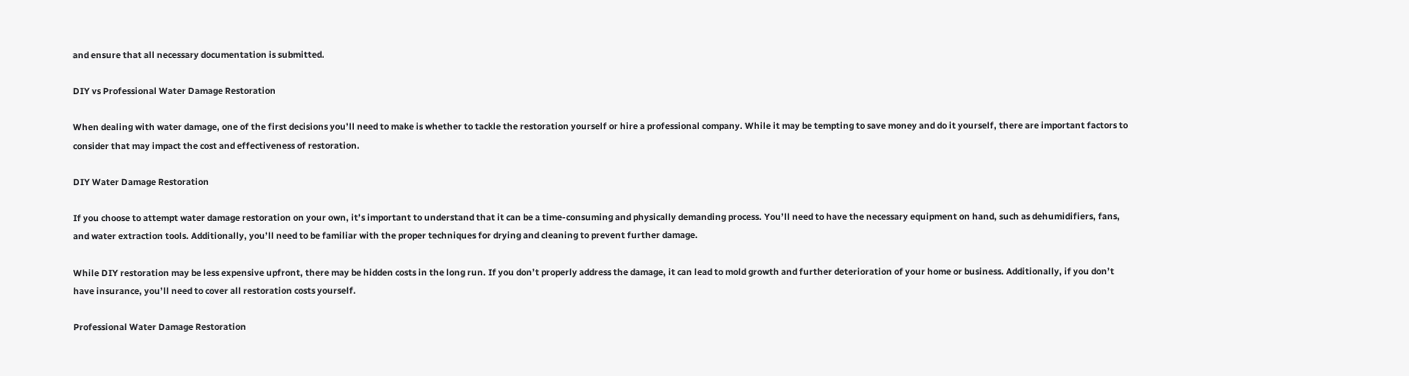and ensure that all necessary documentation is submitted.

DIY vs Professional Water Damage Restoration

When dealing with water damage, one of the first decisions you’ll need to make is whether to tackle the restoration yourself or hire a professional company. While it may be tempting to save money and do it yourself, there are important factors to consider that may impact the cost and effectiveness of restoration.

DIY Water Damage Restoration

If you choose to attempt water damage restoration on your own, it’s important to understand that it can be a time-consuming and physically demanding process. You’ll need to have the necessary equipment on hand, such as dehumidifiers, fans, and water extraction tools. Additionally, you’ll need to be familiar with the proper techniques for drying and cleaning to prevent further damage.

While DIY restoration may be less expensive upfront, there may be hidden costs in the long run. If you don’t properly address the damage, it can lead to mold growth and further deterioration of your home or business. Additionally, if you don’t have insurance, you’ll need to cover all restoration costs yourself.

Professional Water Damage Restoration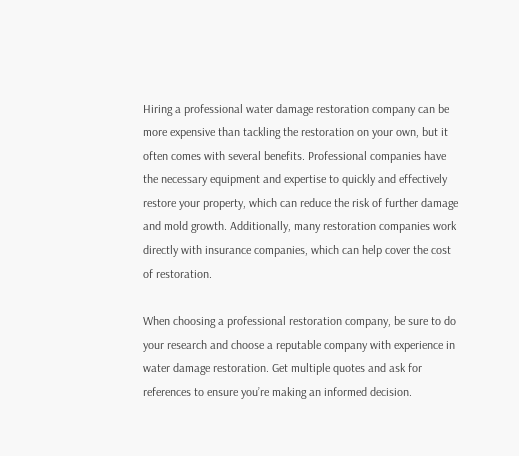Hiring a professional water damage restoration company can be more expensive than tackling the restoration on your own, but it often comes with several benefits. Professional companies have the necessary equipment and expertise to quickly and effectively restore your property, which can reduce the risk of further damage and mold growth. Additionally, many restoration companies work directly with insurance companies, which can help cover the cost of restoration.

When choosing a professional restoration company, be sure to do your research and choose a reputable company with experience in water damage restoration. Get multiple quotes and ask for references to ensure you’re making an informed decision.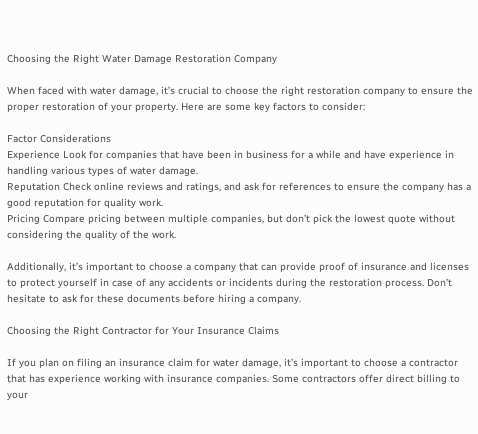Choosing the Right Water Damage Restoration Company

When faced with water damage, it’s crucial to choose the right restoration company to ensure the proper restoration of your property. Here are some key factors to consider:

Factor Considerations
Experience Look for companies that have been in business for a while and have experience in handling various types of water damage.
Reputation Check online reviews and ratings, and ask for references to ensure the company has a good reputation for quality work.
Pricing Compare pricing between multiple companies, but don’t pick the lowest quote without considering the quality of the work.

Additionally, it’s important to choose a company that can provide proof of insurance and licenses to protect yourself in case of any accidents or incidents during the restoration process. Don’t hesitate to ask for these documents before hiring a company.

Choosing the Right Contractor for Your Insurance Claims

If you plan on filing an insurance claim for water damage, it’s important to choose a contractor that has experience working with insurance companies. Some contractors offer direct billing to your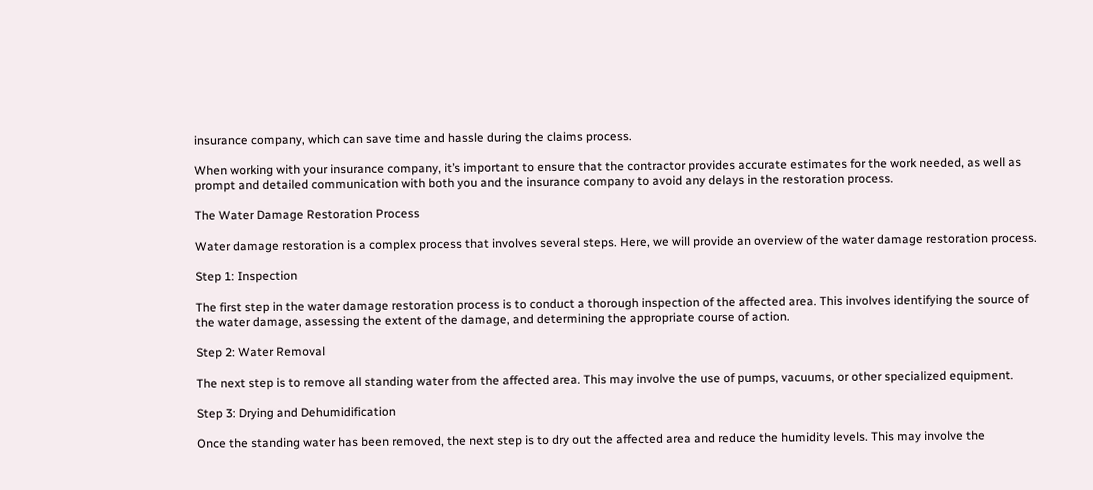insurance company, which can save time and hassle during the claims process.

When working with your insurance company, it’s important to ensure that the contractor provides accurate estimates for the work needed, as well as prompt and detailed communication with both you and the insurance company to avoid any delays in the restoration process.

The Water Damage Restoration Process

Water damage restoration is a complex process that involves several steps. Here, we will provide an overview of the water damage restoration process.

Step 1: Inspection

The first step in the water damage restoration process is to conduct a thorough inspection of the affected area. This involves identifying the source of the water damage, assessing the extent of the damage, and determining the appropriate course of action.

Step 2: Water Removal

The next step is to remove all standing water from the affected area. This may involve the use of pumps, vacuums, or other specialized equipment.

Step 3: Drying and Dehumidification

Once the standing water has been removed, the next step is to dry out the affected area and reduce the humidity levels. This may involve the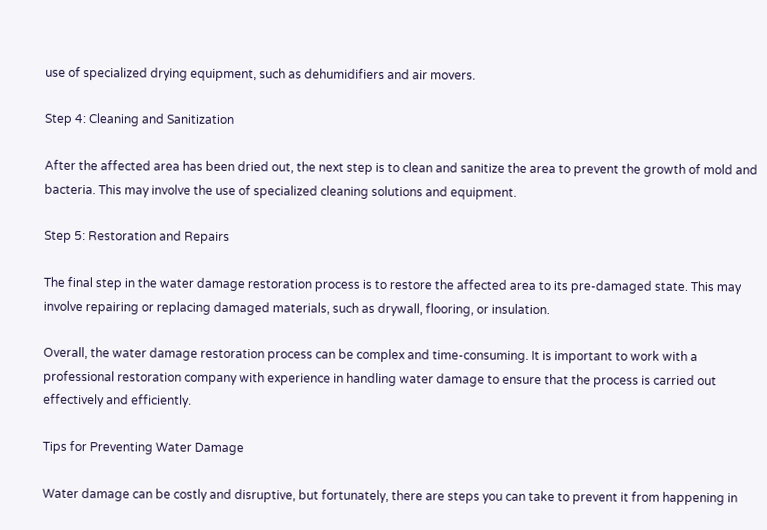use of specialized drying equipment, such as dehumidifiers and air movers.

Step 4: Cleaning and Sanitization

After the affected area has been dried out, the next step is to clean and sanitize the area to prevent the growth of mold and bacteria. This may involve the use of specialized cleaning solutions and equipment.

Step 5: Restoration and Repairs

The final step in the water damage restoration process is to restore the affected area to its pre-damaged state. This may involve repairing or replacing damaged materials, such as drywall, flooring, or insulation.

Overall, the water damage restoration process can be complex and time-consuming. It is important to work with a professional restoration company with experience in handling water damage to ensure that the process is carried out effectively and efficiently.

Tips for Preventing Water Damage

Water damage can be costly and disruptive, but fortunately, there are steps you can take to prevent it from happening in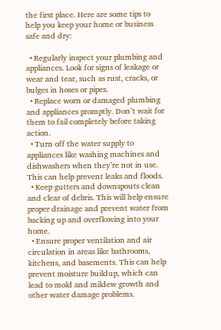the first place. Here are some tips to help you keep your home or business safe and dry:

  • Regularly inspect your plumbing and appliances. Look for signs of leakage or wear and tear, such as rust, cracks, or bulges in hoses or pipes.
  • Replace worn or damaged plumbing and appliances promptly. Don’t wait for them to fail completely before taking action.
  • Turn off the water supply to appliances like washing machines and dishwashers when they’re not in use. This can help prevent leaks and floods.
  • Keep gutters and downspouts clean and clear of debris. This will help ensure proper drainage and prevent water from backing up and overflowing into your home.
  • Ensure proper ventilation and air circulation in areas like bathrooms, kitchens, and basements. This can help prevent moisture buildup, which can lead to mold and mildew growth and other water damage problems.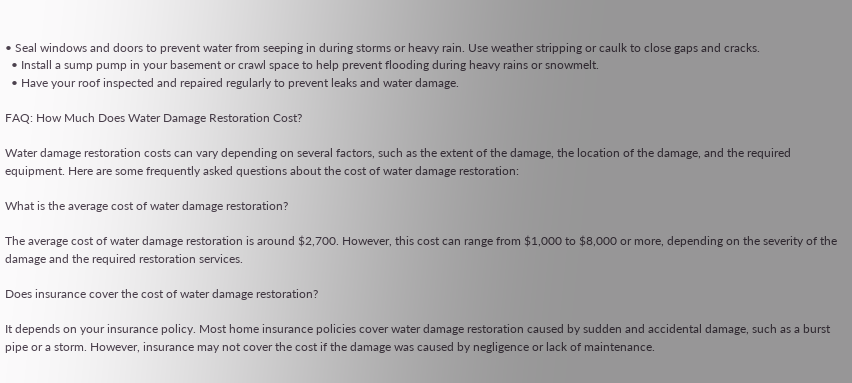• Seal windows and doors to prevent water from seeping in during storms or heavy rain. Use weather stripping or caulk to close gaps and cracks.
  • Install a sump pump in your basement or crawl space to help prevent flooding during heavy rains or snowmelt.
  • Have your roof inspected and repaired regularly to prevent leaks and water damage.

FAQ: How Much Does Water Damage Restoration Cost?

Water damage restoration costs can vary depending on several factors, such as the extent of the damage, the location of the damage, and the required equipment. Here are some frequently asked questions about the cost of water damage restoration:

What is the average cost of water damage restoration?

The average cost of water damage restoration is around $2,700. However, this cost can range from $1,000 to $8,000 or more, depending on the severity of the damage and the required restoration services.

Does insurance cover the cost of water damage restoration?

It depends on your insurance policy. Most home insurance policies cover water damage restoration caused by sudden and accidental damage, such as a burst pipe or a storm. However, insurance may not cover the cost if the damage was caused by negligence or lack of maintenance.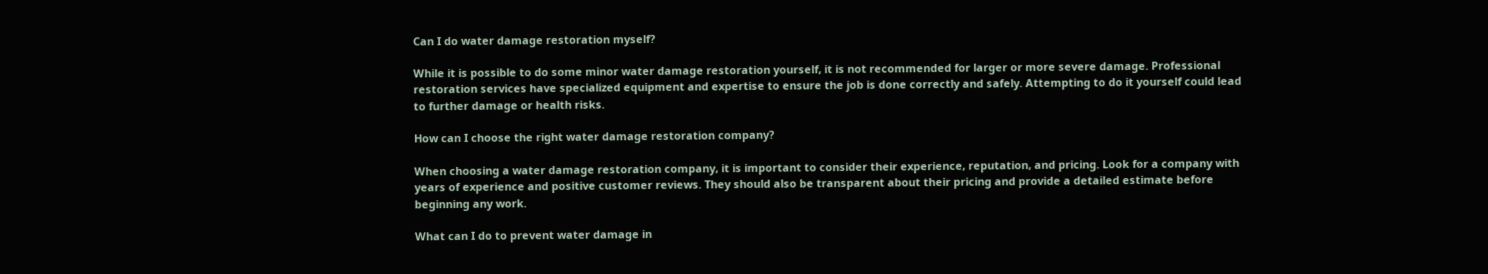Can I do water damage restoration myself?

While it is possible to do some minor water damage restoration yourself, it is not recommended for larger or more severe damage. Professional restoration services have specialized equipment and expertise to ensure the job is done correctly and safely. Attempting to do it yourself could lead to further damage or health risks.

How can I choose the right water damage restoration company?

When choosing a water damage restoration company, it is important to consider their experience, reputation, and pricing. Look for a company with years of experience and positive customer reviews. They should also be transparent about their pricing and provide a detailed estimate before beginning any work.

What can I do to prevent water damage in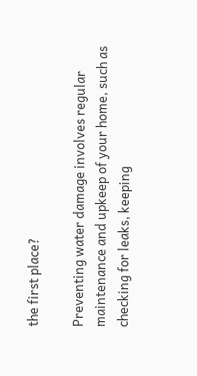the first place?

Preventing water damage involves regular maintenance and upkeep of your home, such as checking for leaks, keeping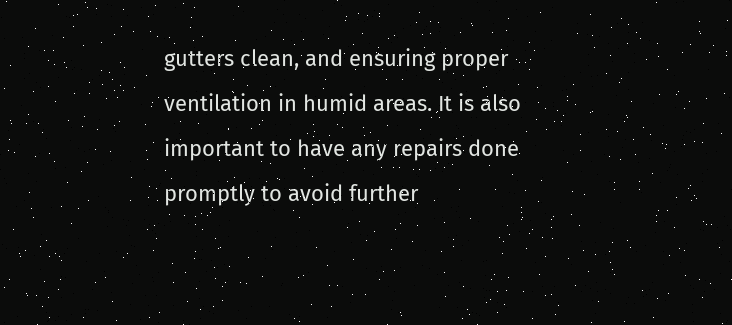gutters clean, and ensuring proper ventilation in humid areas. It is also important to have any repairs done promptly to avoid further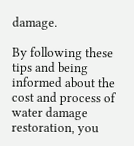damage.

By following these tips and being informed about the cost and process of water damage restoration, you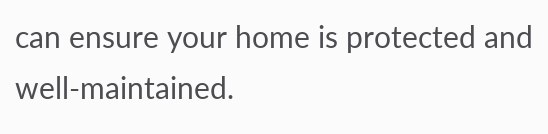can ensure your home is protected and well-maintained.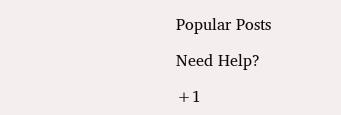Popular Posts

Need Help?

+1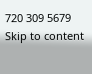720 309 5679
Skip to content